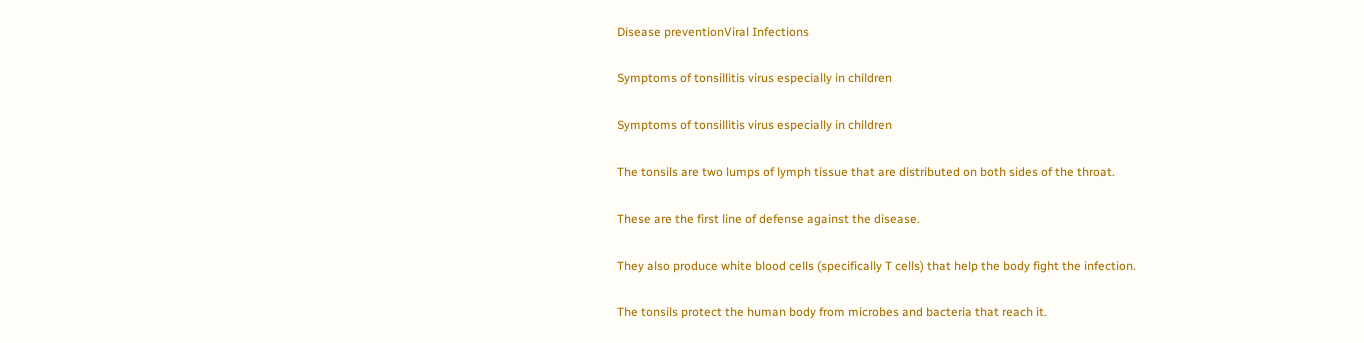Disease preventionViral Infections

Symptoms of tonsillitis virus especially in children

Symptoms of tonsillitis virus especially in children

The tonsils are two lumps of lymph tissue that are distributed on both sides of the throat.

These are the first line of defense against the disease.

They also produce white blood cells (specifically T cells) that help the body fight the infection.

The tonsils protect the human body from microbes and bacteria that reach it.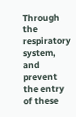Through the respiratory system, and prevent the entry of these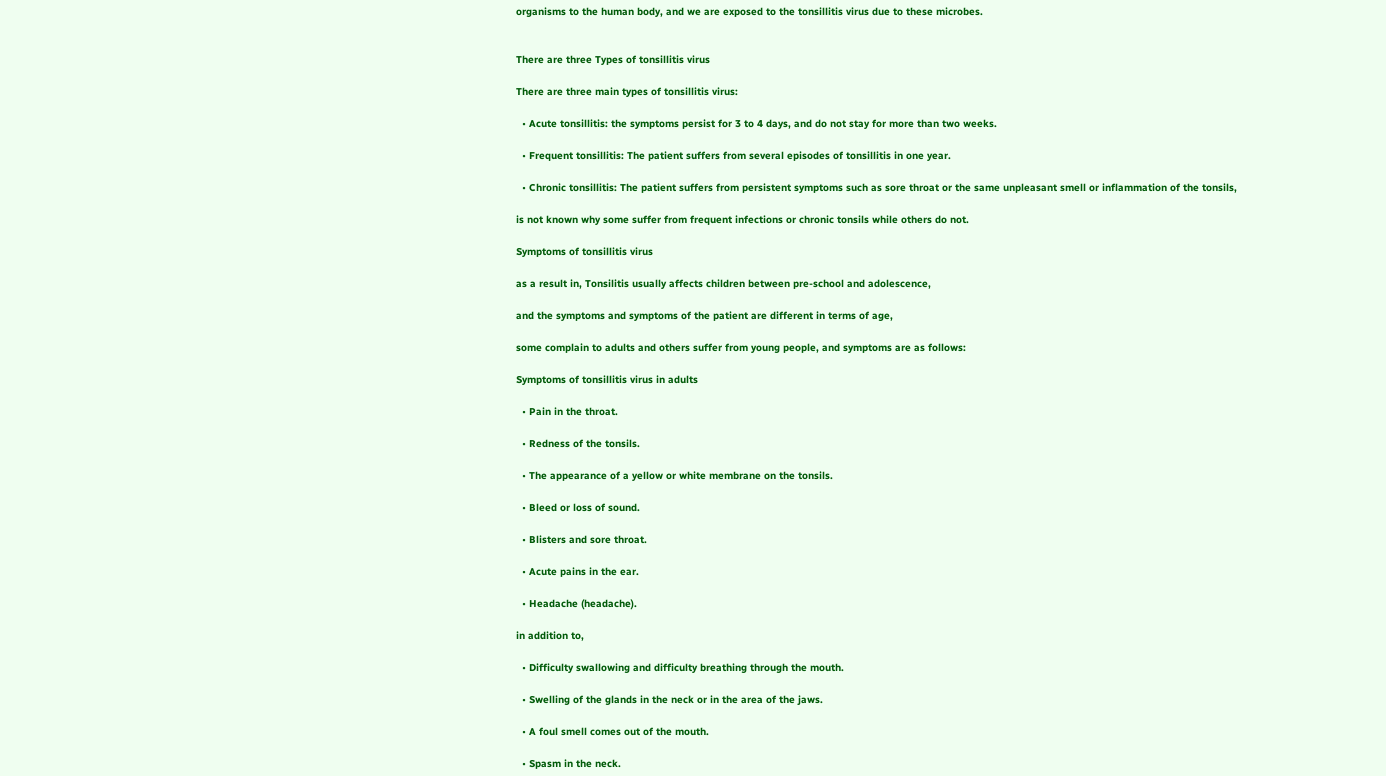organisms to the human body, and we are exposed to the tonsillitis virus due to these microbes.


There are three Types of tonsillitis virus

There are three main types of tonsillitis virus:

  • Acute tonsillitis: the symptoms persist for 3 to 4 days, and do not stay for more than two weeks.

  • Frequent tonsillitis: The patient suffers from several episodes of tonsillitis in one year.

  • Chronic tonsillitis: The patient suffers from persistent symptoms such as sore throat or the same unpleasant smell or inflammation of the tonsils,

is not known why some suffer from frequent infections or chronic tonsils while others do not.

Symptoms of tonsillitis virus

as a result in, Tonsilitis usually affects children between pre-school and adolescence,

and the symptoms and symptoms of the patient are different in terms of age,

some complain to adults and others suffer from young people, and symptoms are as follows:

Symptoms of tonsillitis virus in adults

  • Pain in the throat.

  • Redness of the tonsils.

  • The appearance of a yellow or white membrane on the tonsils.

  • Bleed or loss of sound.

  • Blisters and sore throat.

  • Acute pains in the ear.

  • Headache (headache).

in addition to,

  • Difficulty swallowing and difficulty breathing through the mouth.

  • Swelling of the glands in the neck or in the area of the jaws.

  • A foul smell comes out of the mouth.

  • Spasm in the neck.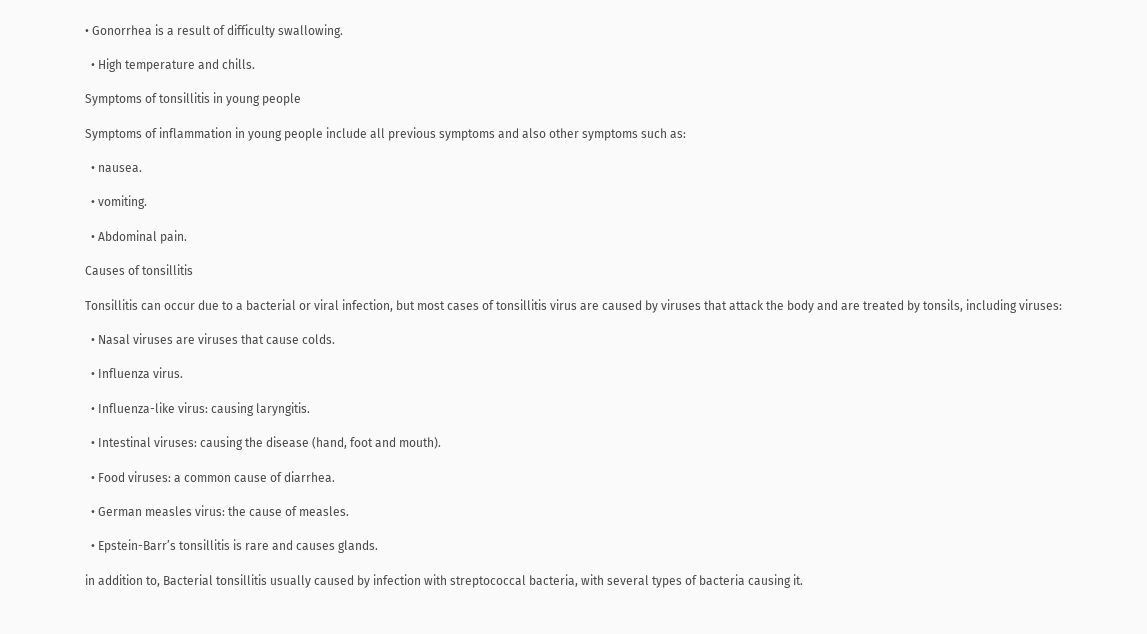• Gonorrhea is a result of difficulty swallowing.

  • High temperature and chills.

Symptoms of tonsillitis in young people

Symptoms of inflammation in young people include all previous symptoms and also other symptoms such as:

  • nausea.

  • vomiting.

  • Abdominal pain.

Causes of tonsillitis

Tonsillitis can occur due to a bacterial or viral infection, but most cases of tonsillitis virus are caused by viruses that attack the body and are treated by tonsils, including viruses:

  • Nasal viruses are viruses that cause colds.

  • Influenza virus.

  • Influenza-like virus: causing laryngitis.

  • Intestinal viruses: causing the disease (hand, foot and mouth).

  • Food viruses: a common cause of diarrhea.

  • German measles virus: the cause of measles.

  • Epstein-Barr’s tonsillitis is rare and causes glands.

in addition to, Bacterial tonsillitis usually caused by infection with streptococcal bacteria, with several types of bacteria causing it.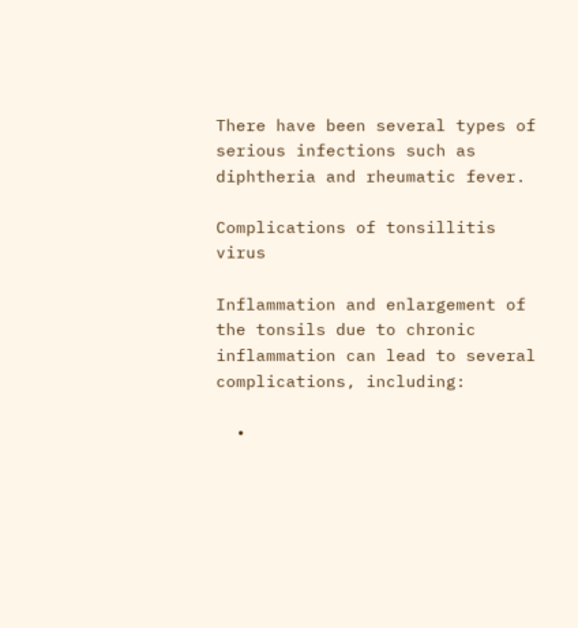There have been several types of serious infections such as diphtheria and rheumatic fever.

Complications of tonsillitis virus

Inflammation and enlargement of the tonsils due to chronic inflammation can lead to several complications, including:

  •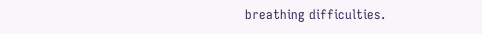breathing difficulties.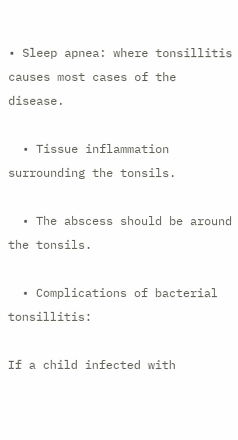• Sleep apnea: where tonsillitis causes most cases of the disease.

  • Tissue inflammation surrounding the tonsils.

  • The abscess should be around the tonsils.

  • Complications of bacterial tonsillitis:

If a child infected with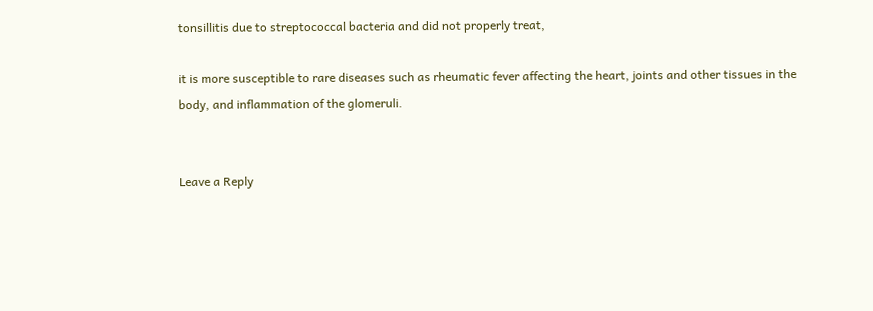tonsillitis due to streptococcal bacteria and did not properly treat,

it is more susceptible to rare diseases such as rheumatic fever affecting the heart, joints and other tissues in the body, and inflammation of the glomeruli.


Leave a Reply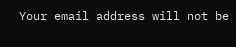Your email address will not be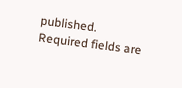published. Required fields are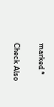marked *

Check Also